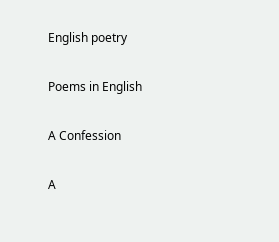English poetry

Poems in English

A Confession

A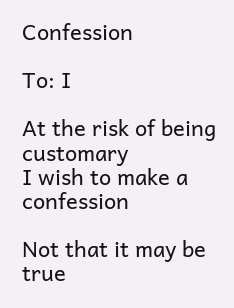Confession

To: I

At the risk of being customary
I wish to make a confession

Not that it may be true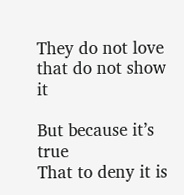They do not love that do not show it

But because it’s true
That to deny it is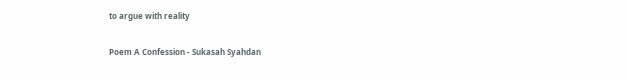to argue with reality

Poem A Confession - Sukasah Syahdan